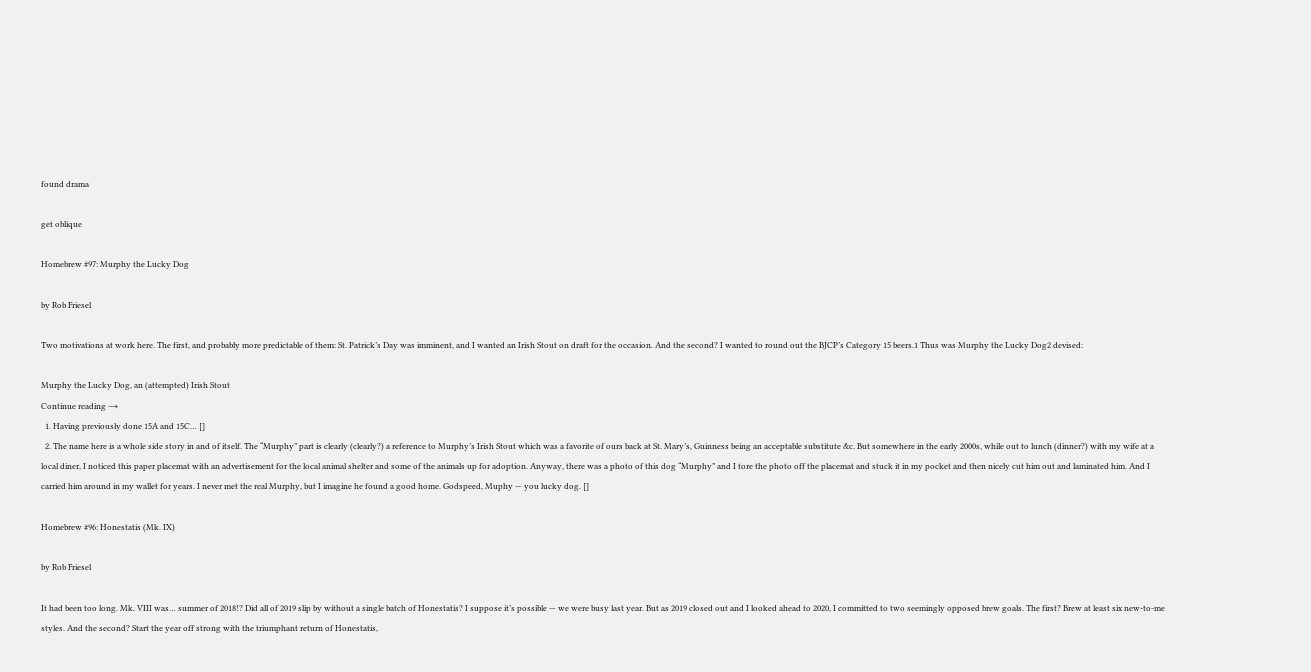found drama

get oblique

Homebrew #97: Murphy the Lucky Dog

by Rob Friesel

Two motivations at work here. The first, and probably more predictable of them: St. Patrick’s Day was imminent, and I wanted an Irish Stout on draft for the occasion. And the second? I wanted to round out the BJCP’s Category 15 beers.1 Thus was Murphy the Lucky Dog2 devised:

Murphy the Lucky Dog, an (attempted) Irish Stout
Continue reading →
  1. Having previously done 15A and 15C… []
  2. The name here is a whole side story in and of itself. The “Murphy” part is clearly (clearly?) a reference to Murphy’s Irish Stout which was a favorite of ours back at St. Mary’s, Guinness being an acceptable substitute &c. But somewhere in the early 2000s, while out to lunch (dinner?) with my wife at a local diner, I noticed this paper placemat with an advertisement for the local animal shelter and some of the animals up for adoption. Anyway, there was a photo of this dog “Murphy” and I tore the photo off the placemat and stuck it in my pocket and then nicely cut him out and laminated him. And I carried him around in my wallet for years. I never met the real Murphy, but I imagine he found a good home. Godspeed, Muphy — you lucky dog. []

Homebrew #96: Honestatis (Mk. IX)

by Rob Friesel

It had been too long. Mk. VIII was… summer of 2018!? Did all of 2019 slip by without a single batch of Honestatis? I suppose it’s possible — we were busy last year. But as 2019 closed out and I looked ahead to 2020, I committed to two seemingly opposed brew goals. The first? Brew at least six new-to-me styles. And the second? Start the year off strong with the triumphant return of Honestatis,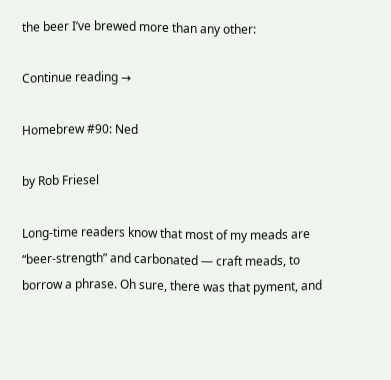the beer I’ve brewed more than any other:

Continue reading →

Homebrew #90: Ned

by Rob Friesel

Long-time readers know that most of my meads are “beer-strength” and carbonated — craft meads, to borrow a phrase. Oh sure, there was that pyment, and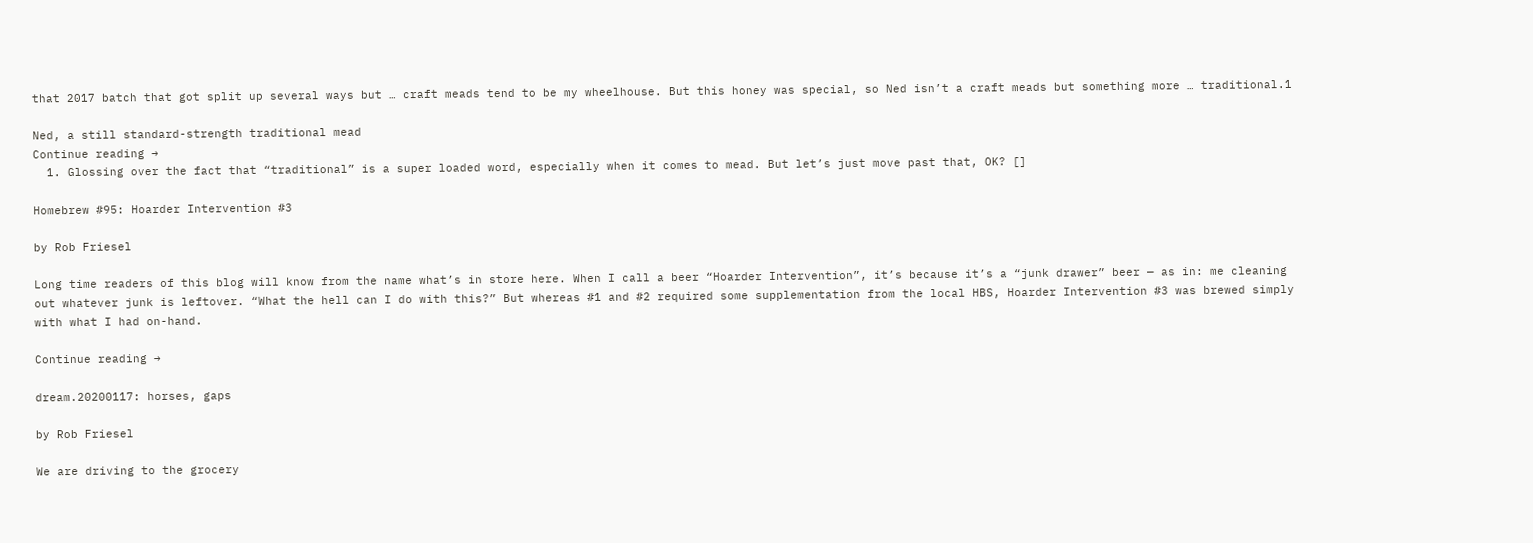that 2017 batch that got split up several ways but … craft meads tend to be my wheelhouse. But this honey was special, so Ned isn’t a craft meads but something more … traditional.1

Ned, a still standard-strength traditional mead
Continue reading →
  1. Glossing over the fact that “traditional” is a super loaded word, especially when it comes to mead. But let’s just move past that, OK? []

Homebrew #95: Hoarder Intervention #3

by Rob Friesel

Long time readers of this blog will know from the name what’s in store here. When I call a beer “Hoarder Intervention”, it’s because it’s a “junk drawer” beer — as in: me cleaning out whatever junk is leftover. “What the hell can I do with this?” But whereas #1 and #2 required some supplementation from the local HBS, Hoarder Intervention #3 was brewed simply with what I had on-hand.

Continue reading →

dream.20200117: horses, gaps

by Rob Friesel

We are driving to the grocery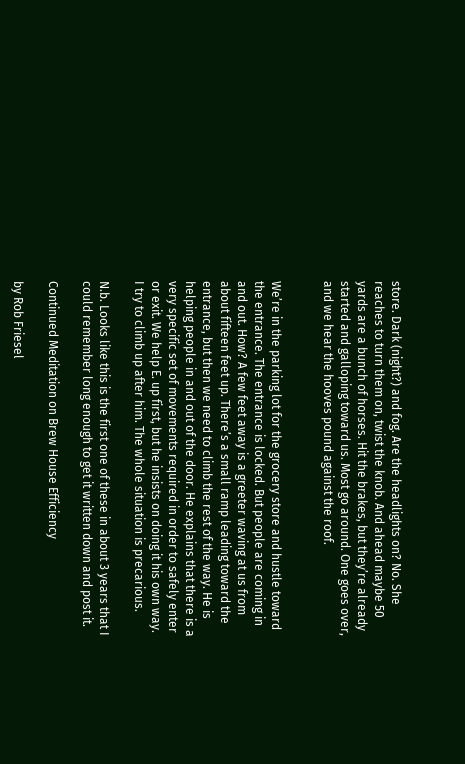store. Dark (night?) and fog. Are the headlights on? No. She reaches to turn them on, twist the knob. And ahead maybe 50 yards are a bunch of horses. Hit the brakes, but they’re already started and galloping toward us. Most go around. One goes over, and we hear the hooves pound against the roof.


We’re in the parking lot for the grocery store and hustle toward the entrance. The entrance is locked. But people are coming in and out. How? A few feet away is a greeter waving at us from about fifteen feet up. There’s a small ramp leading toward the entrance, but then we need to climb the rest of the way. He is helping people in and out of the door. He explains that there is a very specific set of movements required in order to safely enter or exit. We help E. up first, but he insists on doing it his own way. I try to climb up after him. The whole situation is precarious.

N.b. Looks like this is the first one of these in about 3 years that I could remember long enough to get it written down and post it.

Continued Meditation on Brew House Efficiency

by Rob Friesel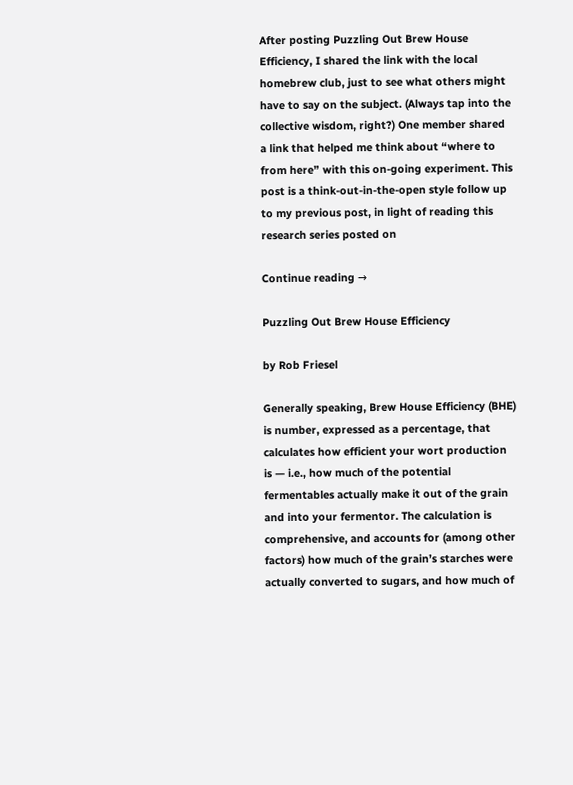After posting Puzzling Out Brew House Efficiency, I shared the link with the local homebrew club, just to see what others might have to say on the subject. (Always tap into the collective wisdom, right?) One member shared a link that helped me think about “where to from here” with this on-going experiment. This post is a think-out-in-the-open style follow up to my previous post, in light of reading this research series posted on

Continue reading →

Puzzling Out Brew House Efficiency

by Rob Friesel

Generally speaking, Brew House Efficiency (BHE) is number, expressed as a percentage, that calculates how efficient your wort production is — i.e., how much of the potential fermentables actually make it out of the grain and into your fermentor. The calculation is comprehensive, and accounts for (among other factors) how much of the grain’s starches were actually converted to sugars, and how much of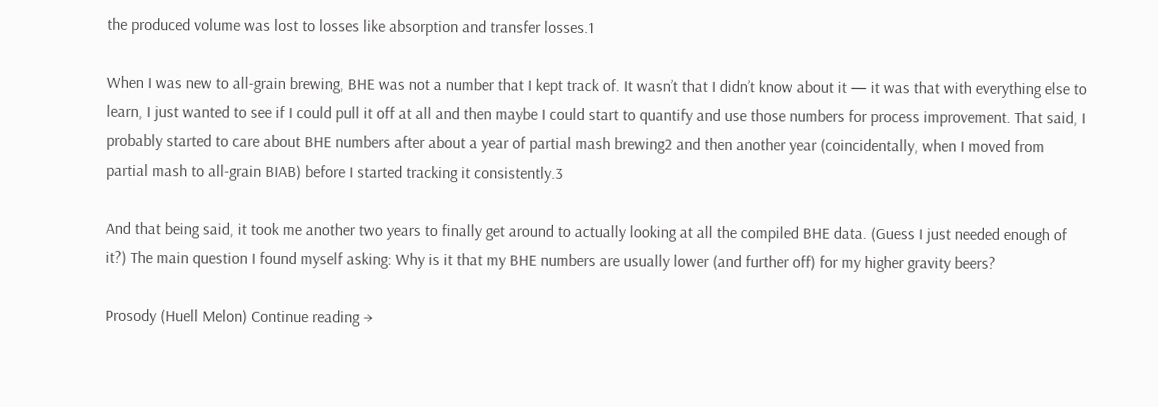the produced volume was lost to losses like absorption and transfer losses.1

When I was new to all-grain brewing, BHE was not a number that I kept track of. It wasn’t that I didn’t know about it — it was that with everything else to learn, I just wanted to see if I could pull it off at all and then maybe I could start to quantify and use those numbers for process improvement. That said, I probably started to care about BHE numbers after about a year of partial mash brewing2 and then another year (coincidentally, when I moved from partial mash to all-grain BIAB) before I started tracking it consistently.3

And that being said, it took me another two years to finally get around to actually looking at all the compiled BHE data. (Guess I just needed enough of it?) The main question I found myself asking: Why is it that my BHE numbers are usually lower (and further off) for my higher gravity beers?

Prosody (Huell Melon) Continue reading →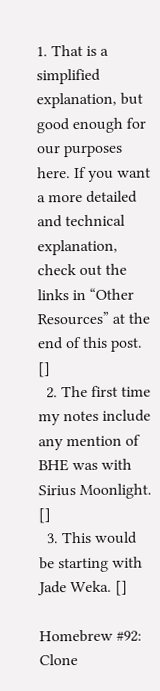1. That is a simplified explanation, but good enough for our purposes here. If you want a more detailed and technical explanation, check out the links in “Other Resources” at the end of this post. []
  2. The first time my notes include any mention of BHE was with Sirius Moonlight. []
  3. This would be starting with Jade Weka. []

Homebrew #92: Clone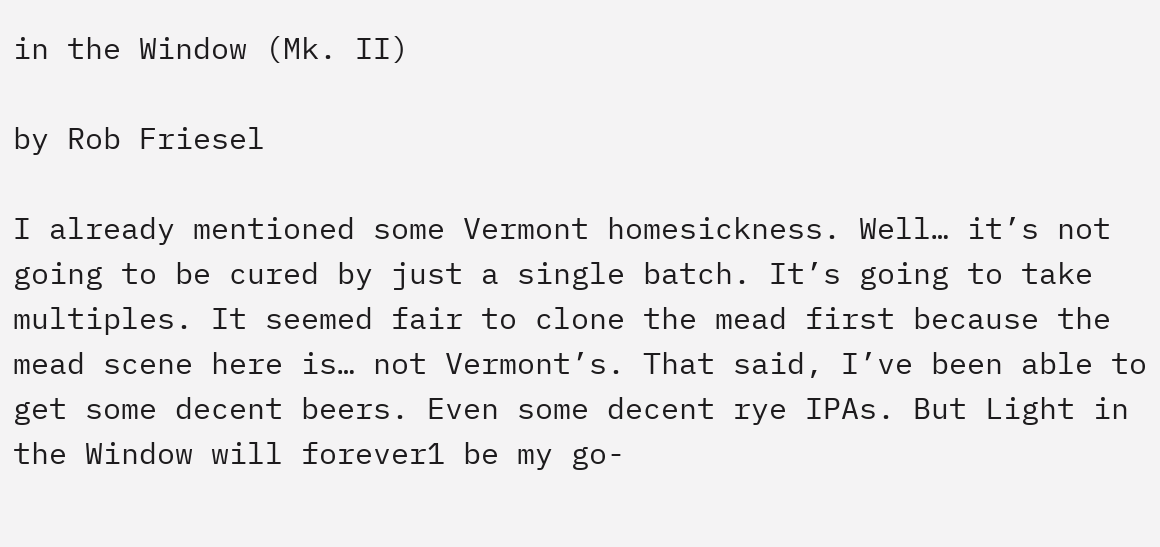in the Window (Mk. II)

by Rob Friesel

I already mentioned some Vermont homesickness. Well… it’s not going to be cured by just a single batch. It’s going to take multiples. It seemed fair to clone the mead first because the mead scene here is… not Vermont’s. That said, I’ve been able to get some decent beers. Even some decent rye IPAs. But Light in the Window will forever1 be my go-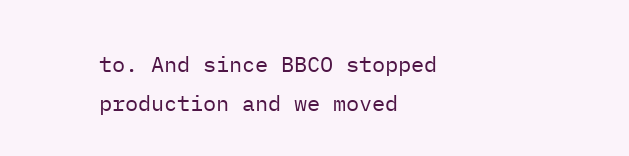to. And since BBCO stopped production and we moved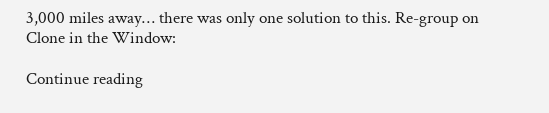3,000 miles away… there was only one solution to this. Re-group on Clone in the Window:

Continue reading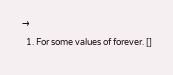→
  1. For some values of forever. []